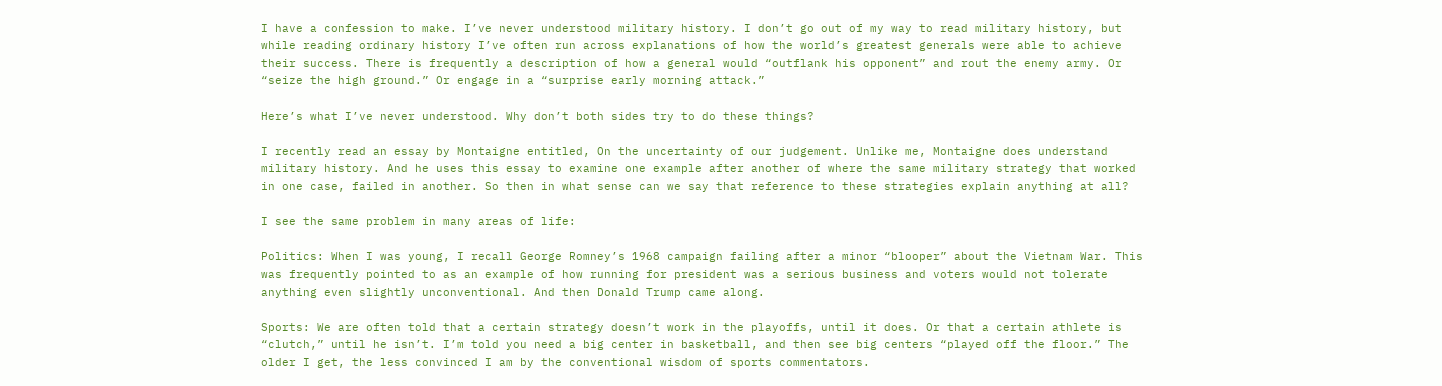I have a confession to make. I’ve never understood military history. I don’t go out of my way to read military history, but while reading ordinary history I’ve often run across explanations of how the world’s greatest generals were able to achieve their success. There is frequently a description of how a general would “outflank his opponent” and rout the enemy army. Or “seize the high ground.” Or engage in a “surprise early morning attack.”

Here’s what I’ve never understood. Why don’t both sides try to do these things?

I recently read an essay by Montaigne entitled, On the uncertainty of our judgement. Unlike me, Montaigne does understand military history. And he uses this essay to examine one example after another of where the same military strategy that worked in one case, failed in another. So then in what sense can we say that reference to these strategies explain anything at all?

I see the same problem in many areas of life:

Politics: When I was young, I recall George Romney’s 1968 campaign failing after a minor “blooper” about the Vietnam War. This was frequently pointed to as an example of how running for president was a serious business and voters would not tolerate anything even slightly unconventional. And then Donald Trump came along.

Sports: We are often told that a certain strategy doesn’t work in the playoffs, until it does. Or that a certain athlete is “clutch,” until he isn’t. I’m told you need a big center in basketball, and then see big centers “played off the floor.” The older I get, the less convinced I am by the conventional wisdom of sports commentators.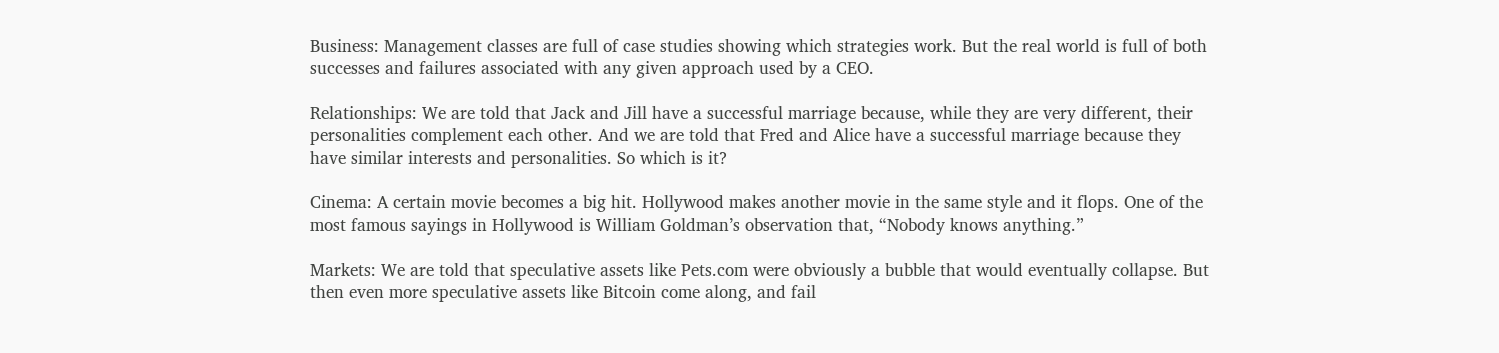Business: Management classes are full of case studies showing which strategies work. But the real world is full of both successes and failures associated with any given approach used by a CEO.

Relationships: We are told that Jack and Jill have a successful marriage because, while they are very different, their personalities complement each other. And we are told that Fred and Alice have a successful marriage because they have similar interests and personalities. So which is it?

Cinema: A certain movie becomes a big hit. Hollywood makes another movie in the same style and it flops. One of the most famous sayings in Hollywood is William Goldman’s observation that, “Nobody knows anything.”

Markets: We are told that speculative assets like Pets.com were obviously a bubble that would eventually collapse. But then even more speculative assets like Bitcoin come along, and fail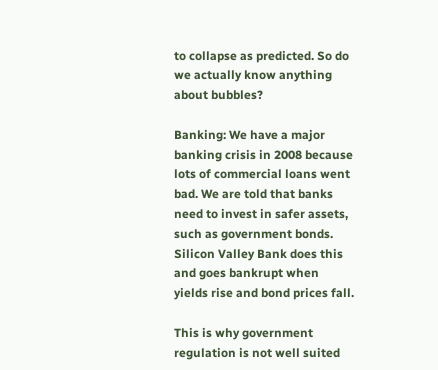to collapse as predicted. So do we actually know anything about bubbles?

Banking: We have a major banking crisis in 2008 because lots of commercial loans went bad. We are told that banks need to invest in safer assets, such as government bonds. Silicon Valley Bank does this and goes bankrupt when yields rise and bond prices fall.

This is why government regulation is not well suited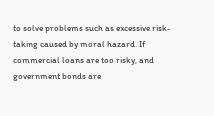to solve problems such as excessive risk-taking caused by moral hazard. If commercial loans are too risky, and government bonds are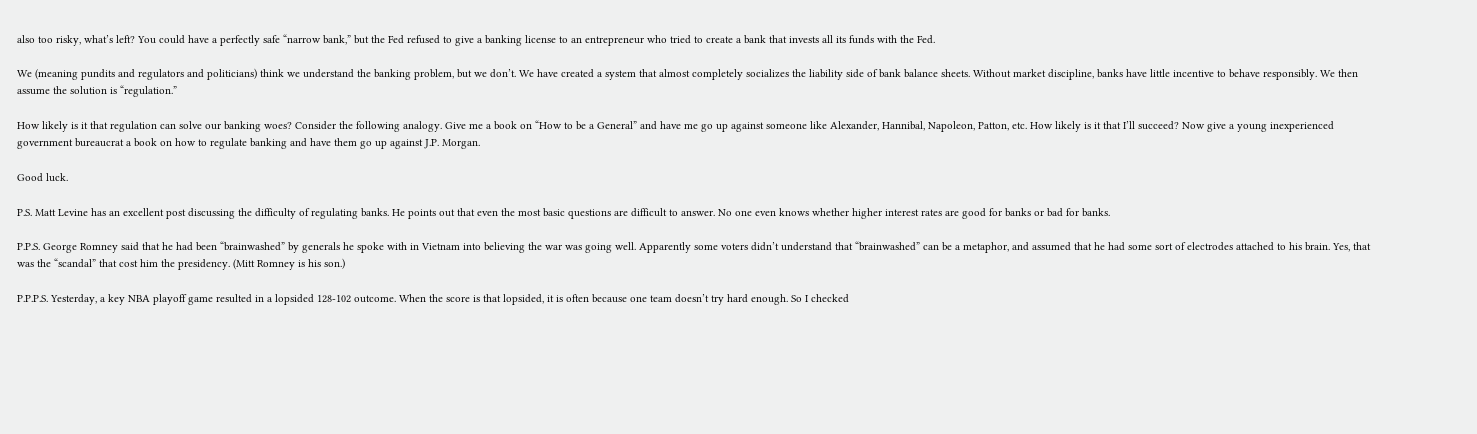also too risky, what’s left? You could have a perfectly safe “narrow bank,” but the Fed refused to give a banking license to an entrepreneur who tried to create a bank that invests all its funds with the Fed.

We (meaning pundits and regulators and politicians) think we understand the banking problem, but we don’t. We have created a system that almost completely socializes the liability side of bank balance sheets. Without market discipline, banks have little incentive to behave responsibly. We then assume the solution is “regulation.”

How likely is it that regulation can solve our banking woes? Consider the following analogy. Give me a book on “How to be a General” and have me go up against someone like Alexander, Hannibal, Napoleon, Patton, etc. How likely is it that I’ll succeed? Now give a young inexperienced government bureaucrat a book on how to regulate banking and have them go up against J.P. Morgan.

Good luck.

P.S. Matt Levine has an excellent post discussing the difficulty of regulating banks. He points out that even the most basic questions are difficult to answer. No one even knows whether higher interest rates are good for banks or bad for banks.

P.P.S. George Romney said that he had been “brainwashed” by generals he spoke with in Vietnam into believing the war was going well. Apparently some voters didn’t understand that “brainwashed” can be a metaphor, and assumed that he had some sort of electrodes attached to his brain. Yes, that was the “scandal” that cost him the presidency. (Mitt Romney is his son.)

P.P.P.S. Yesterday, a key NBA playoff game resulted in a lopsided 128-102 outcome. When the score is that lopsided, it is often because one team doesn’t try hard enough. So I checked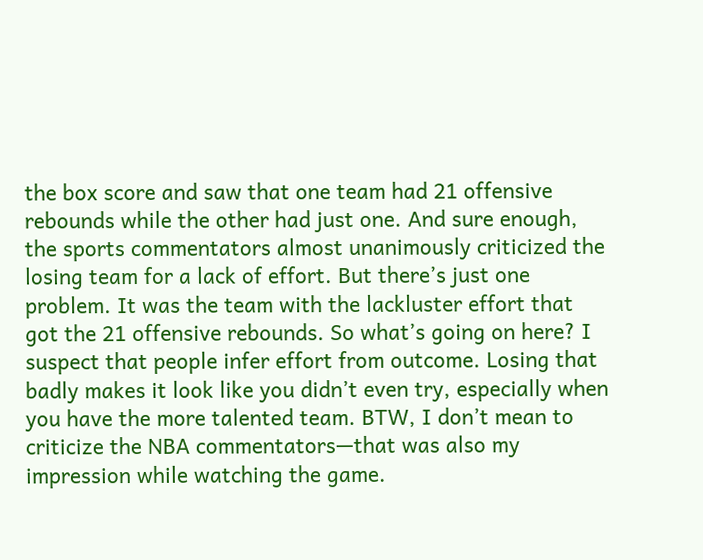the box score and saw that one team had 21 offensive rebounds while the other had just one. And sure enough, the sports commentators almost unanimously criticized the losing team for a lack of effort. But there’s just one problem. It was the team with the lackluster effort that got the 21 offensive rebounds. So what’s going on here? I suspect that people infer effort from outcome. Losing that badly makes it look like you didn’t even try, especially when you have the more talented team. BTW, I don’t mean to criticize the NBA commentators—that was also my impression while watching the game.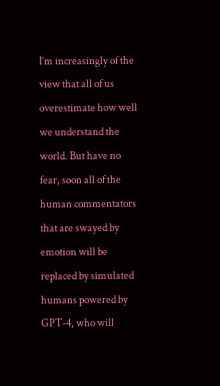I’m increasingly of the view that all of us overestimate how well we understand the world. But have no fear, soon all of the human commentators that are swayed by emotion will be replaced by simulated humans powered by GPT-4, who will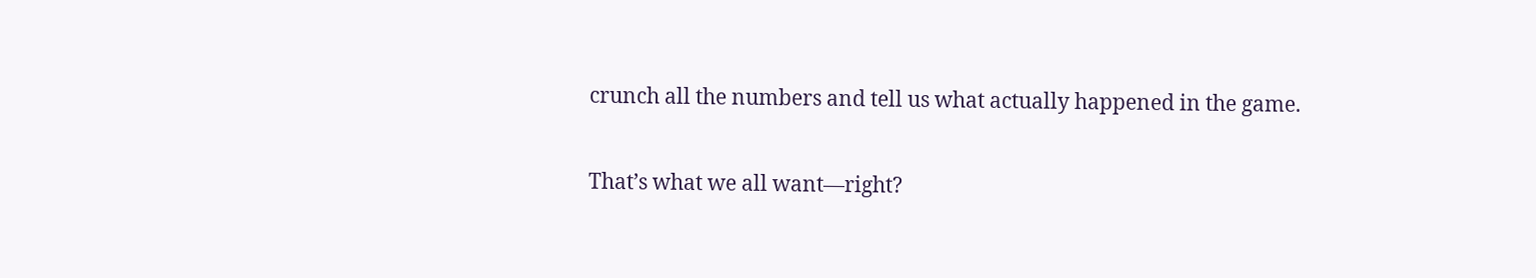crunch all the numbers and tell us what actually happened in the game.

That’s what we all want—right?